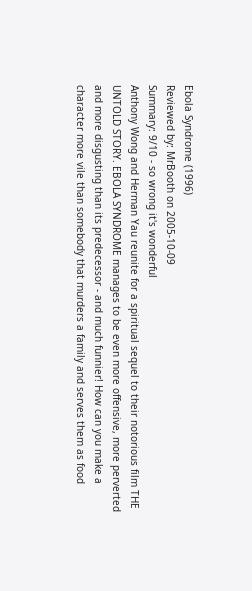Ebola Syndrome (1996)
Reviewed by: MrBooth on 2005-10-09
Summary: 9/10 - so wrong it's wonderful
Anthony Wong and Herman Yau reunite for a spiritual sequel to their notorious film THE UNTOLD STORY. EBOLA SYNDROME manages to be even more offensive, more perverted and more disgusting than its predecessor - and much funnier! How can you make a character more vile than somebody that murders a family and serves them as food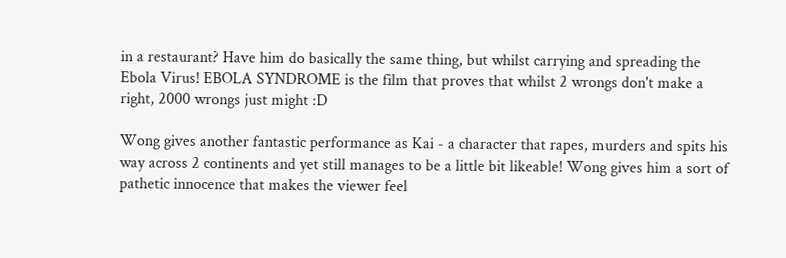in a restaurant? Have him do basically the same thing, but whilst carrying and spreading the Ebola Virus! EBOLA SYNDROME is the film that proves that whilst 2 wrongs don't make a right, 2000 wrongs just might :D

Wong gives another fantastic performance as Kai - a character that rapes, murders and spits his way across 2 continents and yet still manages to be a little bit likeable! Wong gives him a sort of pathetic innocence that makes the viewer feel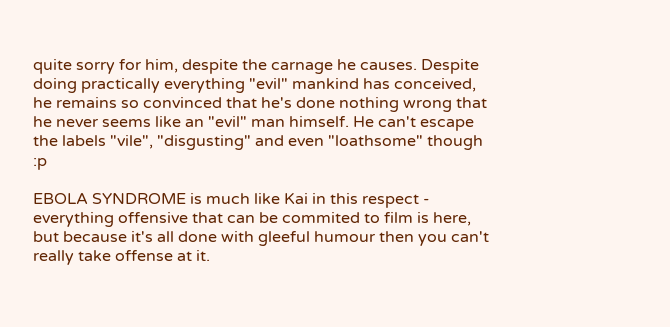quite sorry for him, despite the carnage he causes. Despite doing practically everything "evil" mankind has conceived, he remains so convinced that he's done nothing wrong that he never seems like an "evil" man himself. He can't escape the labels "vile", "disgusting" and even "loathsome" though :p

EBOLA SYNDROME is much like Kai in this respect - everything offensive that can be commited to film is here, but because it's all done with gleeful humour then you can't really take offense at it.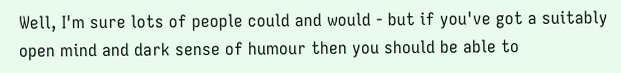Well, I'm sure lots of people could and would - but if you've got a suitably open mind and dark sense of humour then you should be able to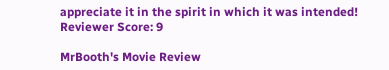appreciate it in the spirit in which it was intended!
Reviewer Score: 9

MrBooth's Movie Review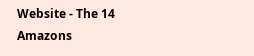Website - The 14 Amazons